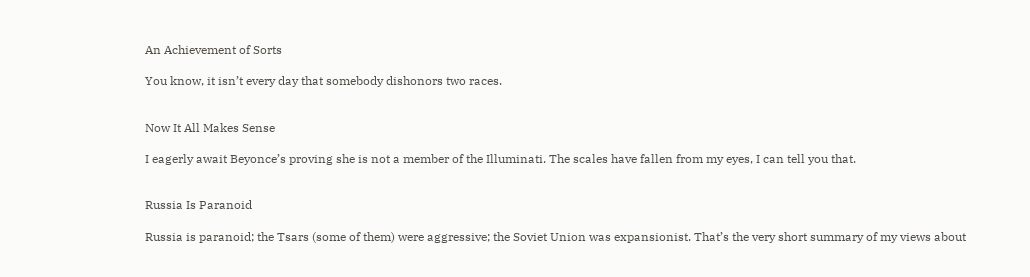An Achievement of Sorts

You know, it isn’t every day that somebody dishonors two races.


Now It All Makes Sense

I eagerly await Beyonce’s proving she is not a member of the Illuminati. The scales have fallen from my eyes, I can tell you that.


Russia Is Paranoid

Russia is paranoid; the Tsars (some of them) were aggressive; the Soviet Union was expansionist. That’s the very short summary of my views about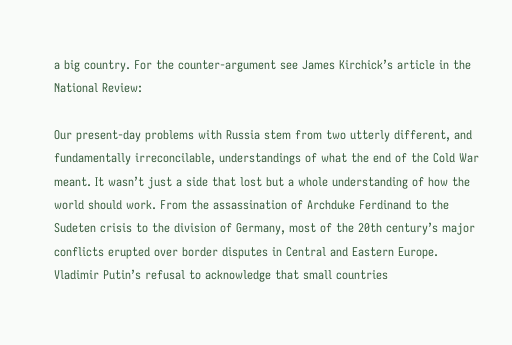a big country. For the counter-argument see James Kirchick’s article in the National Review:

Our present-day problems with Russia stem from two utterly different, and fundamentally irreconcilable, understandings of what the end of the Cold War meant. It wasn’t just a side that lost but a whole understanding of how the world should work. From the assassination of Archduke Ferdinand to the Sudeten crisis to the division of Germany, most of the 20th century’s major conflicts erupted over border disputes in Central and Eastern Europe. Vladimir Putin’s refusal to acknowledge that small countries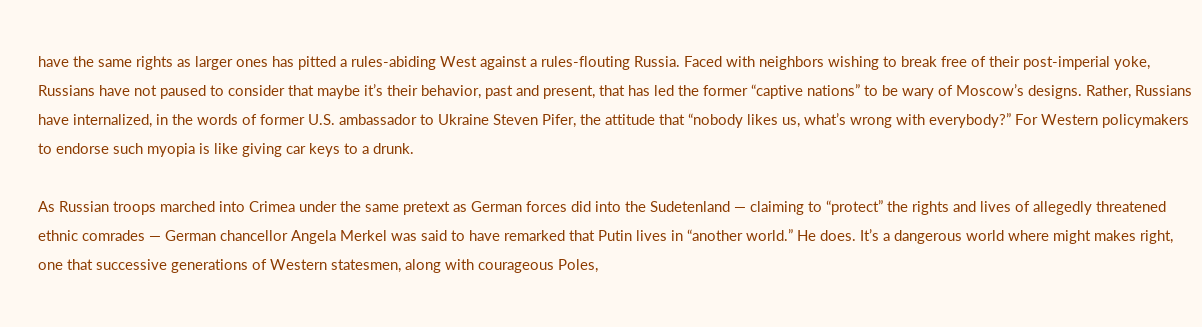have the same rights as larger ones has pitted a rules-abiding West against a rules-flouting Russia. Faced with neighbors wishing to break free of their post-imperial yoke, Russians have not paused to consider that maybe it’s their behavior, past and present, that has led the former “captive nations” to be wary of Moscow’s designs. Rather, Russians have internalized, in the words of former U.S. ambassador to Ukraine Steven Pifer, the attitude that “nobody likes us, what’s wrong with everybody?” For Western policymakers to endorse such myopia is like giving car keys to a drunk.

As Russian troops marched into Crimea under the same pretext as German forces did into the Sudetenland — claiming to “protect” the rights and lives of allegedly threatened ethnic comrades — German chancellor Angela Merkel was said to have remarked that Putin lives in “another world.” He does. It’s a dangerous world where might makes right, one that successive generations of Western statesmen, along with courageous Poles,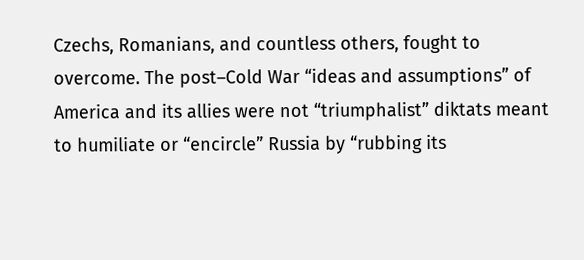Czechs, Romanians, and countless others, fought to overcome. The post–Cold War “ideas and assumptions” of America and its allies were not “triumphalist” diktats meant to humiliate or “encircle” Russia by “rubbing its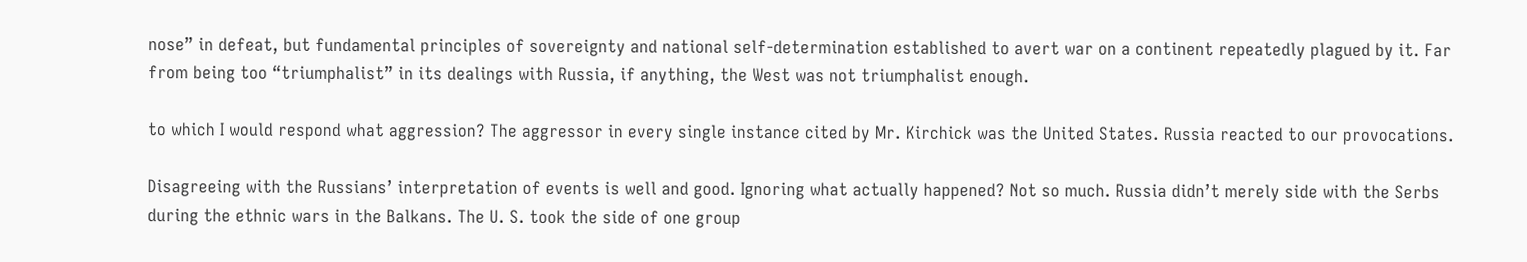nose” in defeat, but fundamental principles of sovereignty and national self-determination established to avert war on a continent repeatedly plagued by it. Far from being too “triumphalist” in its dealings with Russia, if anything, the West was not triumphalist enough.

to which I would respond what aggression? The aggressor in every single instance cited by Mr. Kirchick was the United States. Russia reacted to our provocations.

Disagreeing with the Russians’ interpretation of events is well and good. Ignoring what actually happened? Not so much. Russia didn’t merely side with the Serbs during the ethnic wars in the Balkans. The U. S. took the side of one group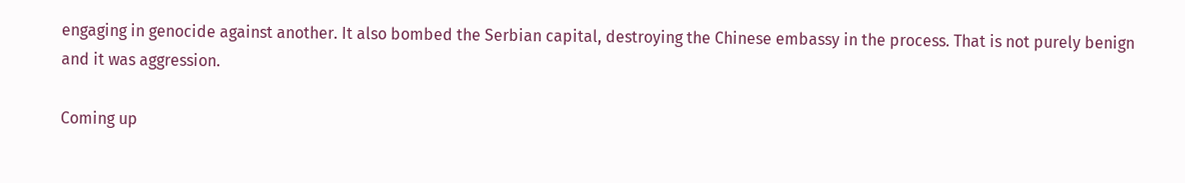engaging in genocide against another. It also bombed the Serbian capital, destroying the Chinese embassy in the process. That is not purely benign and it was aggression.

Coming up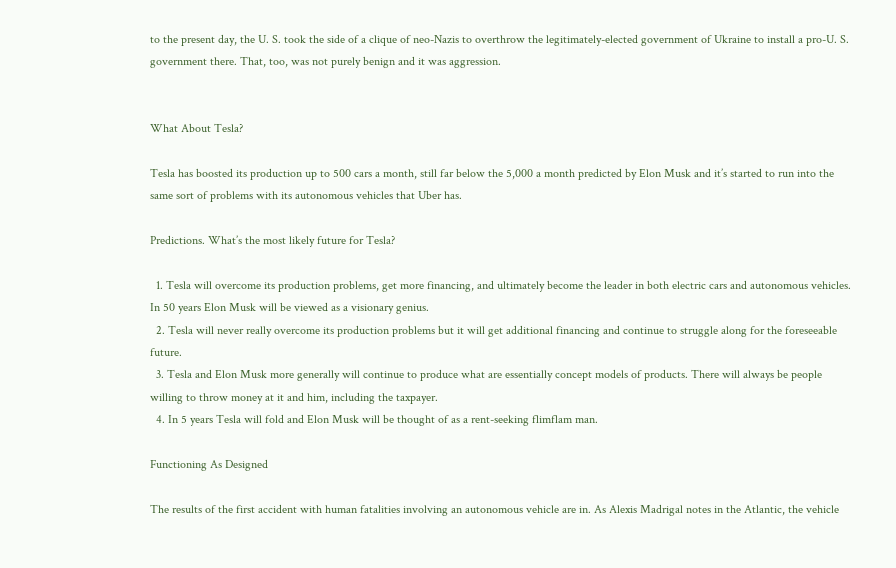to the present day, the U. S. took the side of a clique of neo-Nazis to overthrow the legitimately-elected government of Ukraine to install a pro-U. S. government there. That, too, was not purely benign and it was aggression.


What About Tesla?

Tesla has boosted its production up to 500 cars a month, still far below the 5,000 a month predicted by Elon Musk and it’s started to run into the same sort of problems with its autonomous vehicles that Uber has.

Predictions. What’s the most likely future for Tesla?

  1. Tesla will overcome its production problems, get more financing, and ultimately become the leader in both electric cars and autonomous vehicles. In 50 years Elon Musk will be viewed as a visionary genius.
  2. Tesla will never really overcome its production problems but it will get additional financing and continue to struggle along for the foreseeable future.
  3. Tesla and Elon Musk more generally will continue to produce what are essentially concept models of products. There will always be people willing to throw money at it and him, including the taxpayer.
  4. In 5 years Tesla will fold and Elon Musk will be thought of as a rent-seeking flimflam man.

Functioning As Designed

The results of the first accident with human fatalities involving an autonomous vehicle are in. As Alexis Madrigal notes in the Atlantic, the vehicle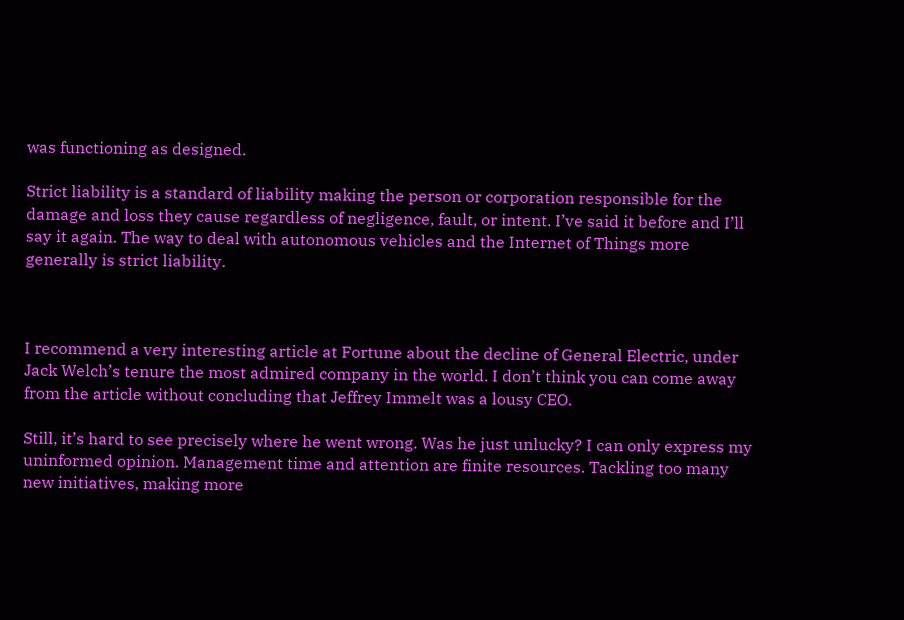was functioning as designed.

Strict liability is a standard of liability making the person or corporation responsible for the damage and loss they cause regardless of negligence, fault, or intent. I’ve said it before and I’ll say it again. The way to deal with autonomous vehicles and the Internet of Things more generally is strict liability.



I recommend a very interesting article at Fortune about the decline of General Electric, under Jack Welch’s tenure the most admired company in the world. I don’t think you can come away from the article without concluding that Jeffrey Immelt was a lousy CEO.

Still, it’s hard to see precisely where he went wrong. Was he just unlucky? I can only express my uninformed opinion. Management time and attention are finite resources. Tackling too many new initiatives, making more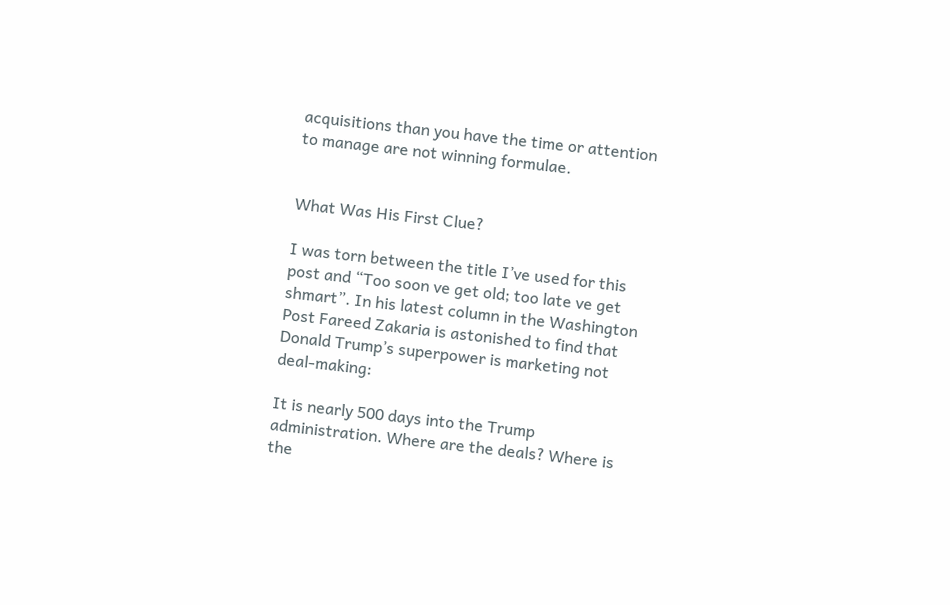acquisitions than you have the time or attention to manage are not winning formulae.


What Was His First Clue?

I was torn between the title I’ve used for this post and “Too soon ve get old; too late ve get shmart”. In his latest column in the Washington Post Fareed Zakaria is astonished to find that Donald Trump’s superpower is marketing not deal-making:

It is nearly 500 days into the Trump administration. Where are the deals? Where is the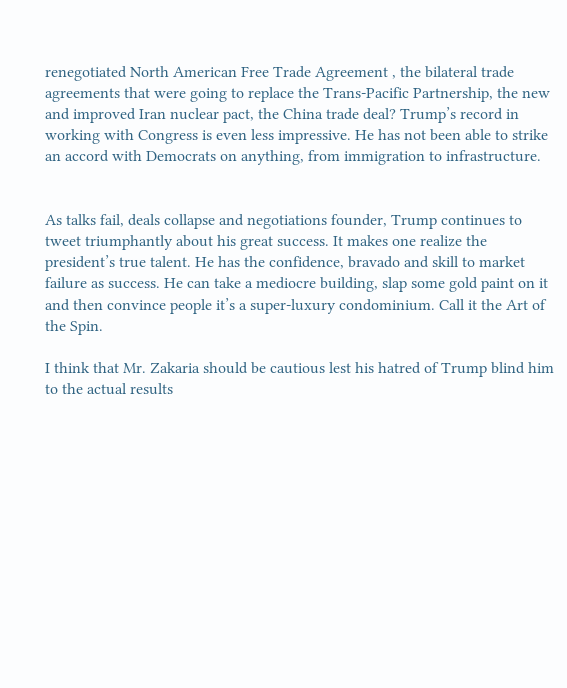renegotiated North American Free Trade Agreement , the bilateral trade agreements that were going to replace the Trans-Pacific Partnership, the new and improved Iran nuclear pact, the China trade deal? Trump’s record in working with Congress is even less impressive. He has not been able to strike an accord with Democrats on anything, from immigration to infrastructure.


As talks fail, deals collapse and negotiations founder, Trump continues to tweet triumphantly about his great success. It makes one realize the president’s true talent. He has the confidence, bravado and skill to market failure as success. He can take a mediocre building, slap some gold paint on it and then convince people it’s a super-luxury condominium. Call it the Art of the Spin.

I think that Mr. Zakaria should be cautious lest his hatred of Trump blind him to the actual results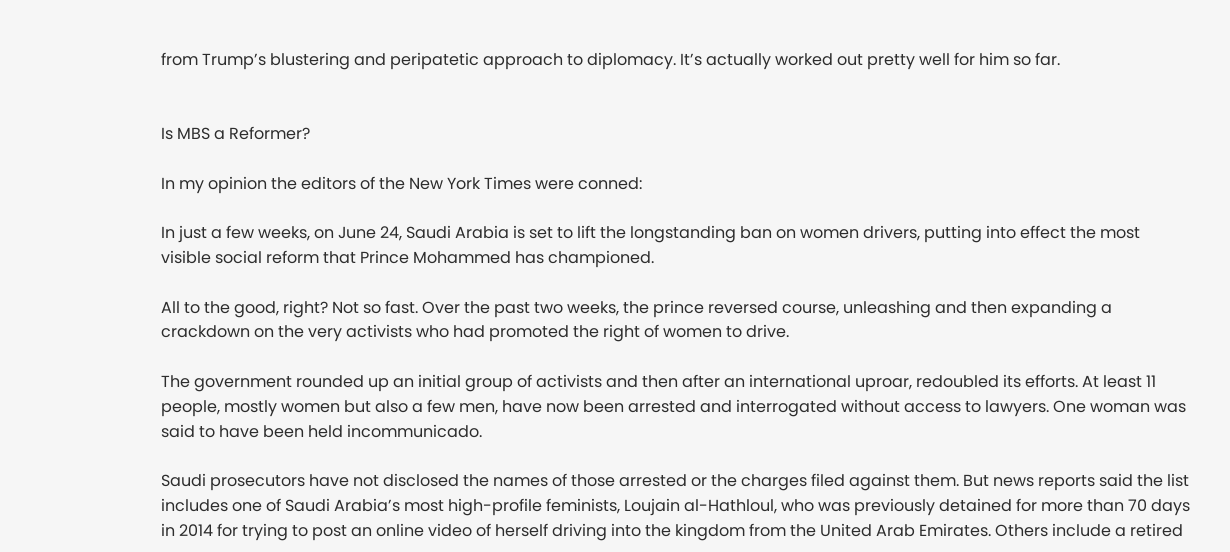from Trump’s blustering and peripatetic approach to diplomacy. It’s actually worked out pretty well for him so far.


Is MBS a Reformer?

In my opinion the editors of the New York Times were conned:

In just a few weeks, on June 24, Saudi Arabia is set to lift the longstanding ban on women drivers, putting into effect the most visible social reform that Prince Mohammed has championed.

All to the good, right? Not so fast. Over the past two weeks, the prince reversed course, unleashing and then expanding a crackdown on the very activists who had promoted the right of women to drive.

The government rounded up an initial group of activists and then after an international uproar, redoubled its efforts. At least 11 people, mostly women but also a few men, have now been arrested and interrogated without access to lawyers. One woman was said to have been held incommunicado.

Saudi prosecutors have not disclosed the names of those arrested or the charges filed against them. But news reports said the list includes one of Saudi Arabia’s most high-profile feminists, Loujain al-Hathloul, who was previously detained for more than 70 days in 2014 for trying to post an online video of herself driving into the kingdom from the United Arab Emirates. Others include a retired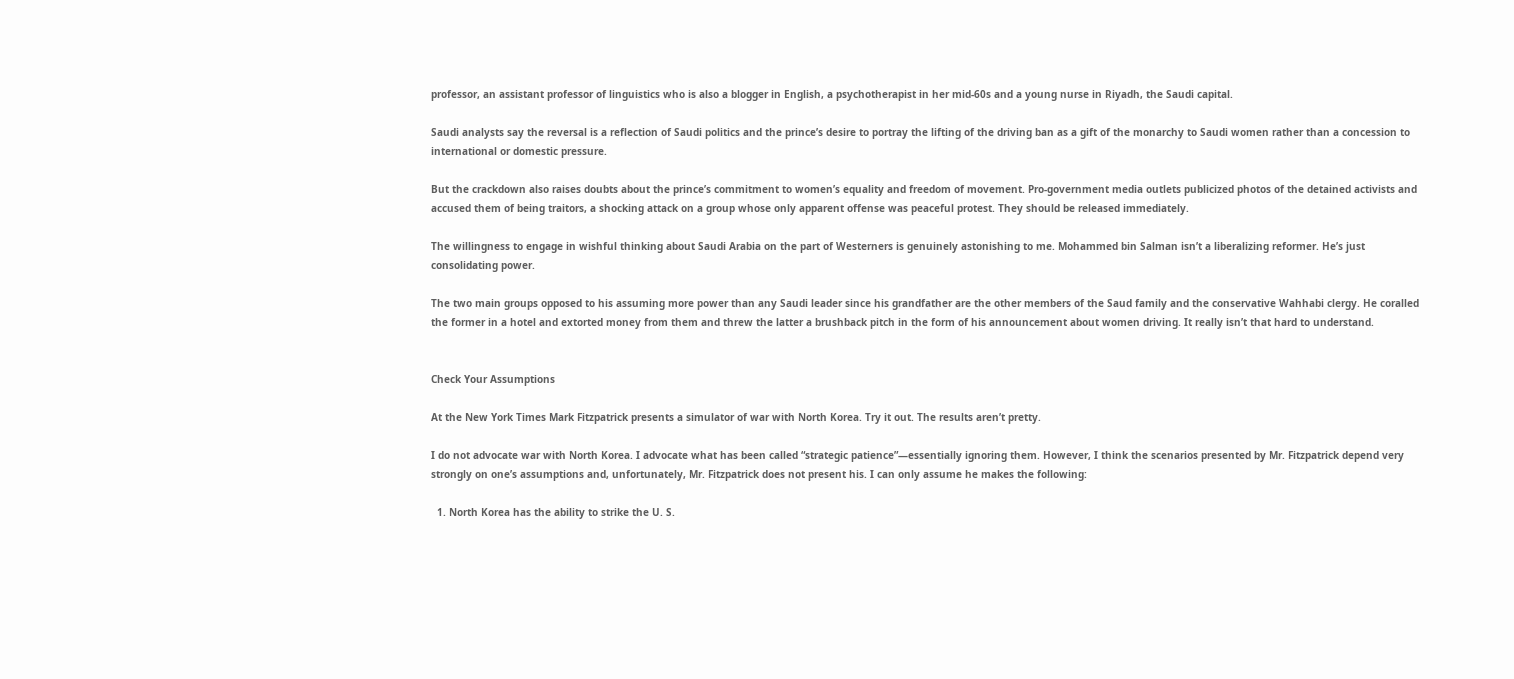professor, an assistant professor of linguistics who is also a blogger in English, a psychotherapist in her mid-60s and a young nurse in Riyadh, the Saudi capital.

Saudi analysts say the reversal is a reflection of Saudi politics and the prince’s desire to portray the lifting of the driving ban as a gift of the monarchy to Saudi women rather than a concession to international or domestic pressure.

But the crackdown also raises doubts about the prince’s commitment to women’s equality and freedom of movement. Pro-government media outlets publicized photos of the detained activists and accused them of being traitors, a shocking attack on a group whose only apparent offense was peaceful protest. They should be released immediately.

The willingness to engage in wishful thinking about Saudi Arabia on the part of Westerners is genuinely astonishing to me. Mohammed bin Salman isn’t a liberalizing reformer. He’s just consolidating power.

The two main groups opposed to his assuming more power than any Saudi leader since his grandfather are the other members of the Saud family and the conservative Wahhabi clergy. He coralled the former in a hotel and extorted money from them and threw the latter a brushback pitch in the form of his announcement about women driving. It really isn’t that hard to understand.


Check Your Assumptions

At the New York Times Mark Fitzpatrick presents a simulator of war with North Korea. Try it out. The results aren’t pretty.

I do not advocate war with North Korea. I advocate what has been called “strategic patience”—essentially ignoring them. However, I think the scenarios presented by Mr. Fitzpatrick depend very strongly on one’s assumptions and, unfortunately, Mr. Fitzpatrick does not present his. I can only assume he makes the following:

  1. North Korea has the ability to strike the U. S.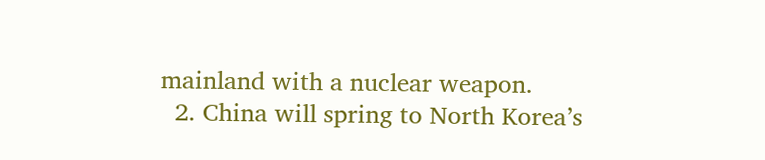mainland with a nuclear weapon.
  2. China will spring to North Korea’s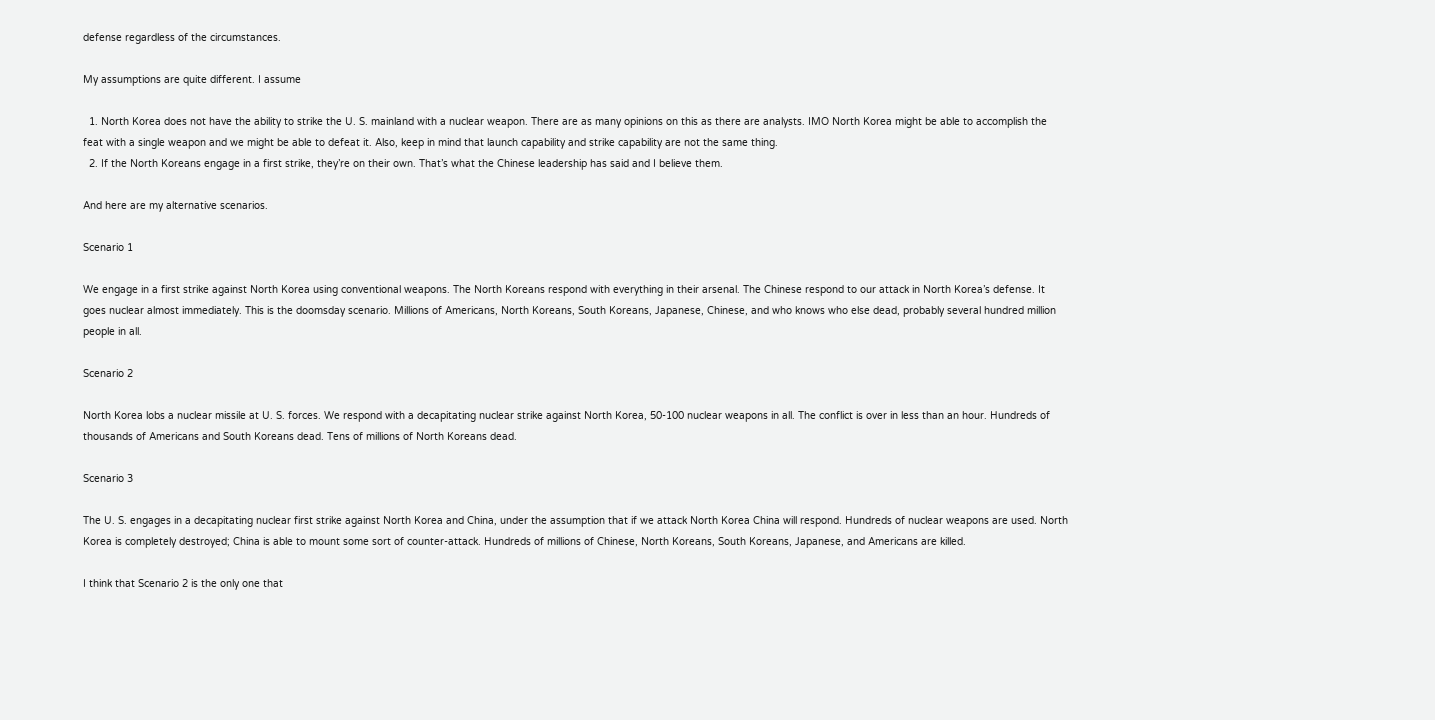defense regardless of the circumstances.

My assumptions are quite different. I assume

  1. North Korea does not have the ability to strike the U. S. mainland with a nuclear weapon. There are as many opinions on this as there are analysts. IMO North Korea might be able to accomplish the feat with a single weapon and we might be able to defeat it. Also, keep in mind that launch capability and strike capability are not the same thing.
  2. If the North Koreans engage in a first strike, they’re on their own. That’s what the Chinese leadership has said and I believe them.

And here are my alternative scenarios.

Scenario 1

We engage in a first strike against North Korea using conventional weapons. The North Koreans respond with everything in their arsenal. The Chinese respond to our attack in North Korea’s defense. It goes nuclear almost immediately. This is the doomsday scenario. Millions of Americans, North Koreans, South Koreans, Japanese, Chinese, and who knows who else dead, probably several hundred million people in all.

Scenario 2

North Korea lobs a nuclear missile at U. S. forces. We respond with a decapitating nuclear strike against North Korea, 50-100 nuclear weapons in all. The conflict is over in less than an hour. Hundreds of thousands of Americans and South Koreans dead. Tens of millions of North Koreans dead.

Scenario 3

The U. S. engages in a decapitating nuclear first strike against North Korea and China, under the assumption that if we attack North Korea China will respond. Hundreds of nuclear weapons are used. North Korea is completely destroyed; China is able to mount some sort of counter-attack. Hundreds of millions of Chinese, North Koreans, South Koreans, Japanese, and Americans are killed.

I think that Scenario 2 is the only one that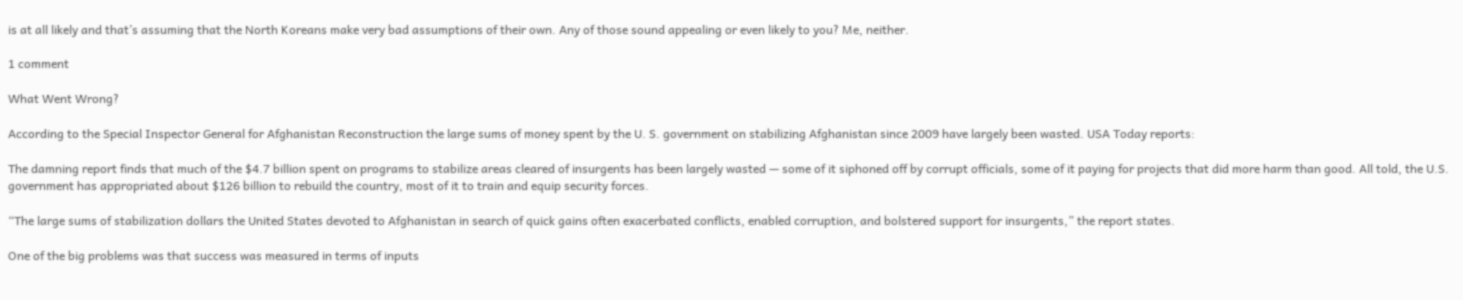is at all likely and that’s assuming that the North Koreans make very bad assumptions of their own. Any of those sound appealing or even likely to you? Me, neither.

1 comment

What Went Wrong?

According to the Special Inspector General for Afghanistan Reconstruction the large sums of money spent by the U. S. government on stabilizing Afghanistan since 2009 have largely been wasted. USA Today reports:

The damning report finds that much of the $4.7 billion spent on programs to stabilize areas cleared of insurgents has been largely wasted — some of it siphoned off by corrupt officials, some of it paying for projects that did more harm than good. All told, the U.S. government has appropriated about $126 billion to rebuild the country, most of it to train and equip security forces.

“The large sums of stabilization dollars the United States devoted to Afghanistan in search of quick gains often exacerbated conflicts, enabled corruption, and bolstered support for insurgents,” the report states.

One of the big problems was that success was measured in terms of inputs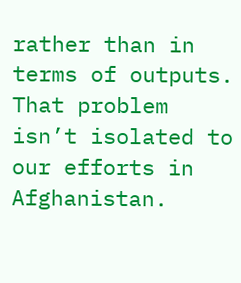rather than in terms of outputs. That problem isn’t isolated to our efforts in Afghanistan.